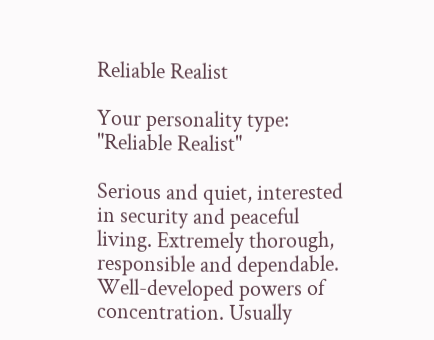Reliable Realist

Your personality type: "Reliable Realist"

Serious and quiet, interested in security and peaceful living. Extremely thorough, responsible and dependable. Well-developed powers of concentration. Usually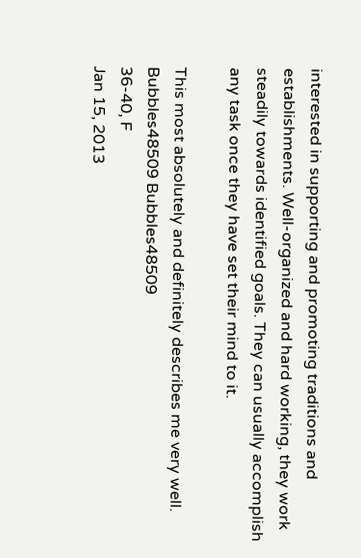interested in supporting and promoting traditions and establishments. Well-organized and hard working, they work steadily towards identified goals. They can usually accomplish any task once they have set their mind to it.

This most absolutely and definitely describes me very well.
Bubbles48509 Bubbles48509
36-40, F
Jan 15, 2013